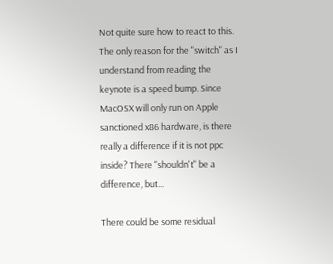Not quite sure how to react to this. The only reason for the "switch" as I understand from reading the keynote is a speed bump. Since MacOSX will only run on Apple sanctioned x86 hardware, is there really a difference if it is not ppc inside? There "shouldn't" be a difference, but...

There could be some residual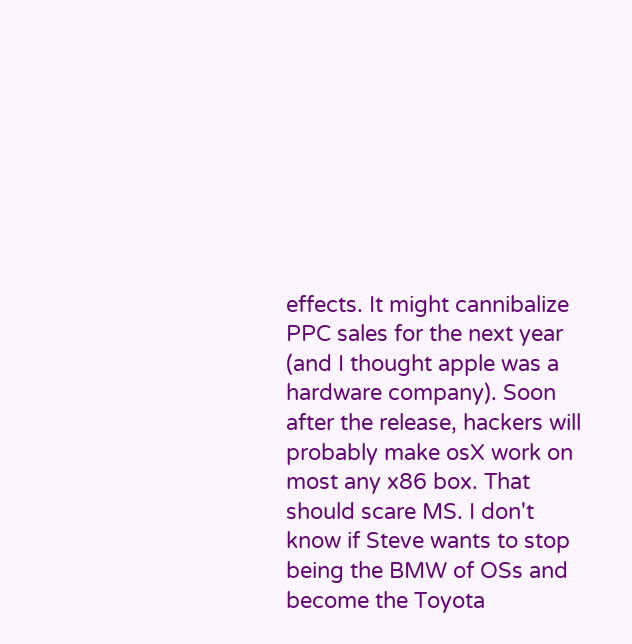effects. It might cannibalize PPC sales for the next year (and I thought apple was a hardware company). Soon after the release, hackers will probably make osX work on most any x86 box. That should scare MS. I don't know if Steve wants to stop being the BMW of OSs and become the Toyota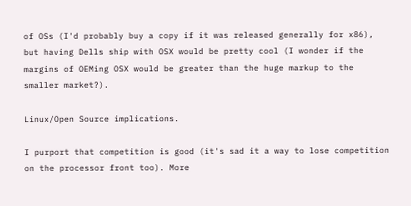of OSs (I'd probably buy a copy if it was released generally for x86), but having Dells ship with OSX would be pretty cool (I wonder if the margins of OEMing OSX would be greater than the huge markup to the smaller market?).

Linux/Open Source implications.

I purport that competition is good (it's sad it a way to lose competition on the processor front too). More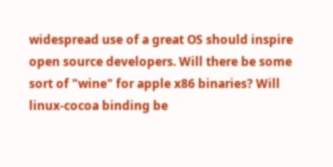widespread use of a great OS should inspire open source developers. Will there be some sort of "wine" for apple x86 binaries? Will linux-cocoa binding be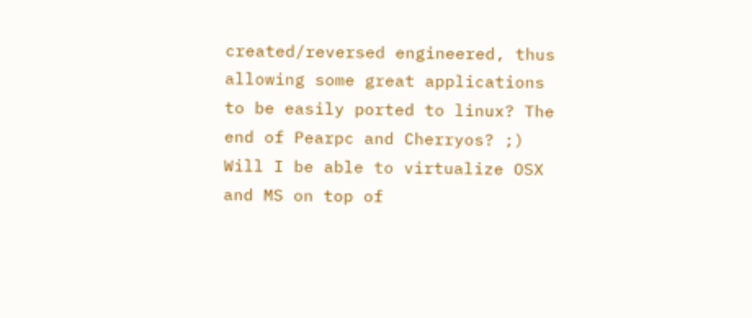created/reversed engineered, thus allowing some great applications to be easily ported to linux? The end of Pearpc and Cherryos? ;) Will I be able to virtualize OSX and MS on top of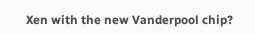Xen with the new Vanderpool chip?